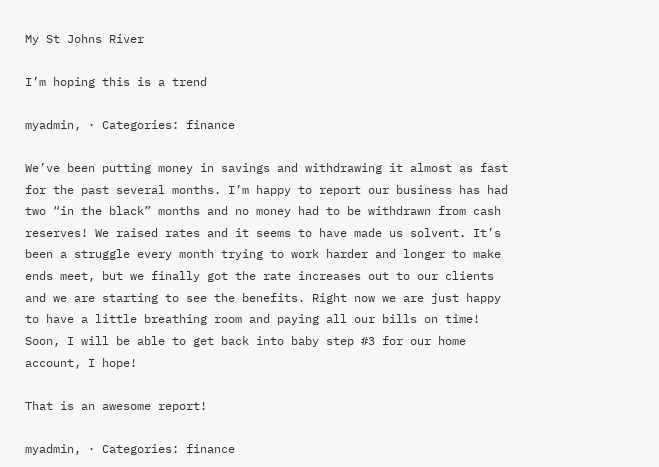My St Johns River

I’m hoping this is a trend

myadmin, · Categories: finance

We’ve been putting money in savings and withdrawing it almost as fast for the past several months. I’m happy to report our business has had two “in the black” months and no money had to be withdrawn from cash reserves! We raised rates and it seems to have made us solvent. It’s been a struggle every month trying to work harder and longer to make ends meet, but we finally got the rate increases out to our clients and we are starting to see the benefits. Right now we are just happy to have a little breathing room and paying all our bills on time! Soon, I will be able to get back into baby step #3 for our home account, I hope!

That is an awesome report!

myadmin, · Categories: finance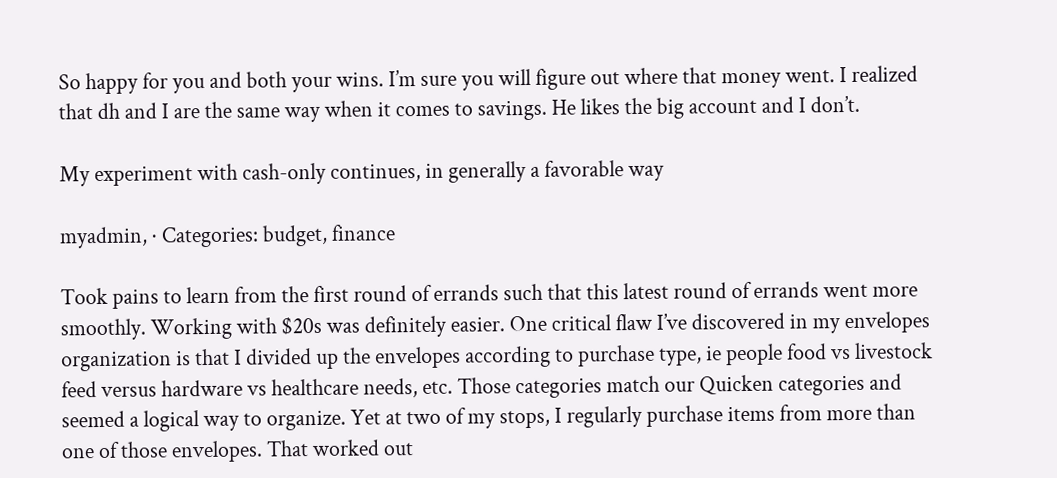So happy for you and both your wins. I’m sure you will figure out where that money went. I realized that dh and I are the same way when it comes to savings. He likes the big account and I don’t.

My experiment with cash-only continues, in generally a favorable way

myadmin, · Categories: budget, finance

Took pains to learn from the first round of errands such that this latest round of errands went more smoothly. Working with $20s was definitely easier. One critical flaw I’ve discovered in my envelopes organization is that I divided up the envelopes according to purchase type, ie people food vs livestock feed versus hardware vs healthcare needs, etc. Those categories match our Quicken categories and seemed a logical way to organize. Yet at two of my stops, I regularly purchase items from more than one of those envelopes. That worked out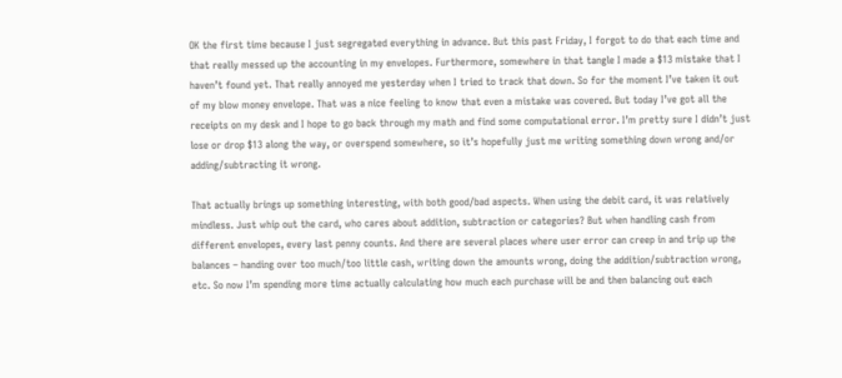OK the first time because I just segregated everything in advance. But this past Friday, I forgot to do that each time and that really messed up the accounting in my envelopes. Furthermore, somewhere in that tangle I made a $13 mistake that I haven’t found yet. That really annoyed me yesterday when I tried to track that down. So for the moment I’ve taken it out of my blow money envelope. That was a nice feeling to know that even a mistake was covered. But today I’ve got all the receipts on my desk and I hope to go back through my math and find some computational error. I’m pretty sure I didn’t just lose or drop $13 along the way, or overspend somewhere, so it’s hopefully just me writing something down wrong and/or adding/subtracting it wrong.

That actually brings up something interesting, with both good/bad aspects. When using the debit card, it was relatively mindless. Just whip out the card, who cares about addition, subtraction or categories? But when handling cash from different envelopes, every last penny counts. And there are several places where user error can creep in and trip up the balances – handing over too much/too little cash, writing down the amounts wrong, doing the addition/subtraction wrong, etc. So now I’m spending more time actually calculating how much each purchase will be and then balancing out each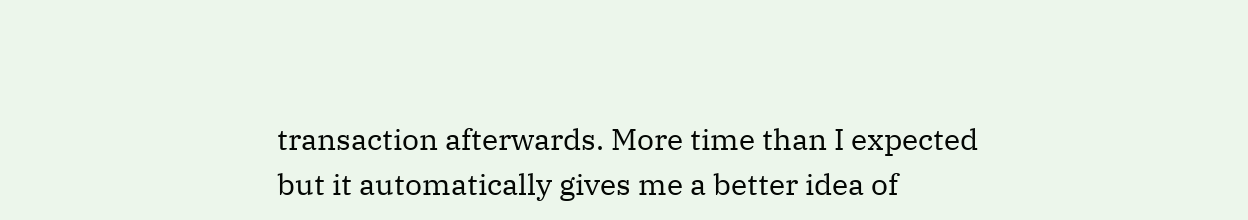transaction afterwards. More time than I expected but it automatically gives me a better idea of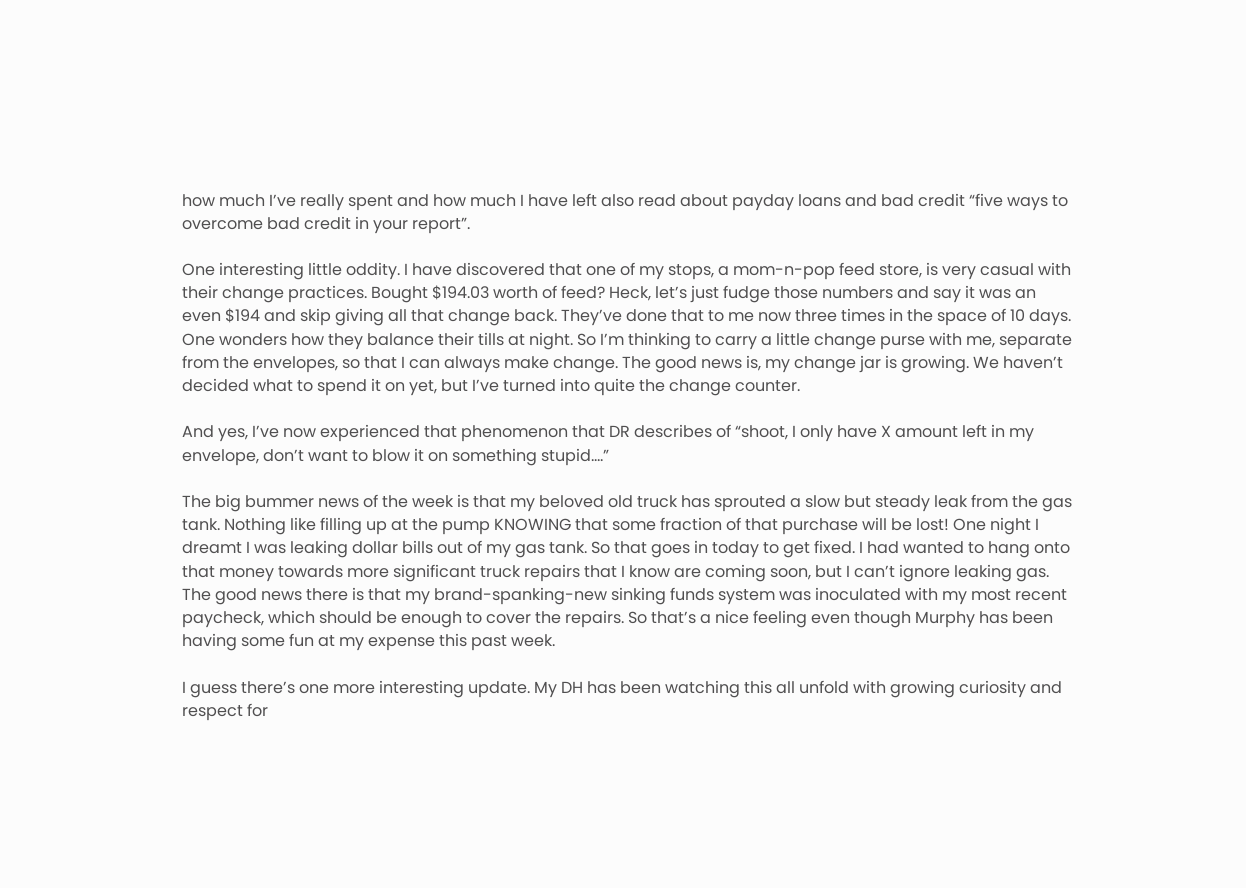how much I’ve really spent and how much I have left also read about payday loans and bad credit “five ways to overcome bad credit in your report”.

One interesting little oddity. I have discovered that one of my stops, a mom-n-pop feed store, is very casual with their change practices. Bought $194.03 worth of feed? Heck, let’s just fudge those numbers and say it was an even $194 and skip giving all that change back. They’ve done that to me now three times in the space of 10 days. One wonders how they balance their tills at night. So I’m thinking to carry a little change purse with me, separate from the envelopes, so that I can always make change. The good news is, my change jar is growing. We haven’t decided what to spend it on yet, but I’ve turned into quite the change counter.

And yes, I’ve now experienced that phenomenon that DR describes of “shoot, I only have X amount left in my envelope, don’t want to blow it on something stupid….”

The big bummer news of the week is that my beloved old truck has sprouted a slow but steady leak from the gas tank. Nothing like filling up at the pump KNOWING that some fraction of that purchase will be lost! One night I dreamt I was leaking dollar bills out of my gas tank. So that goes in today to get fixed. I had wanted to hang onto that money towards more significant truck repairs that I know are coming soon, but I can’t ignore leaking gas. The good news there is that my brand-spanking-new sinking funds system was inoculated with my most recent paycheck, which should be enough to cover the repairs. So that’s a nice feeling even though Murphy has been having some fun at my expense this past week.

I guess there’s one more interesting update. My DH has been watching this all unfold with growing curiosity and respect for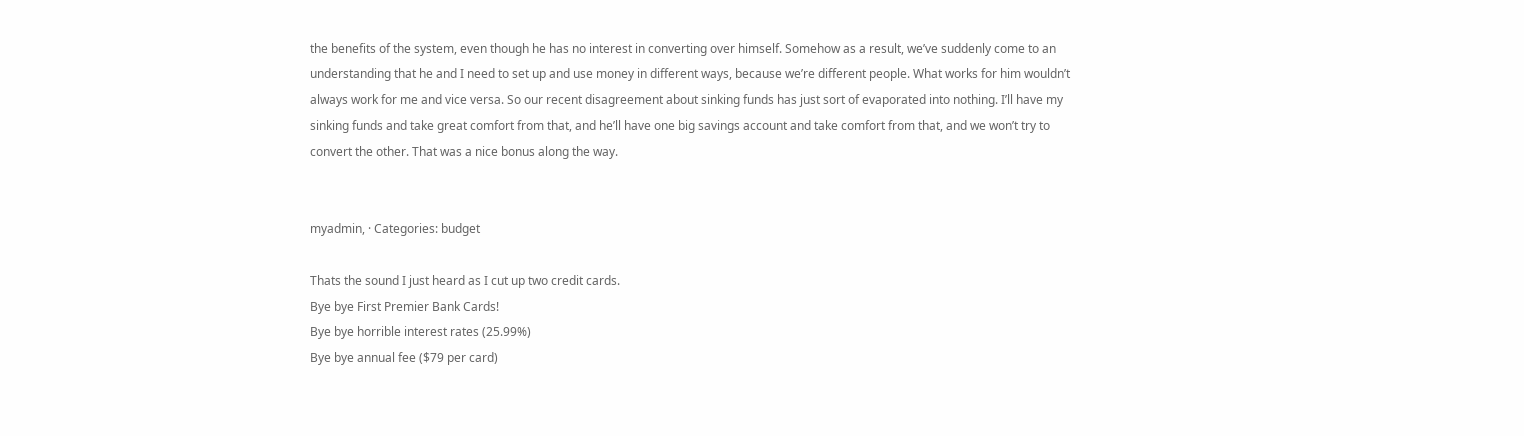the benefits of the system, even though he has no interest in converting over himself. Somehow as a result, we’ve suddenly come to an understanding that he and I need to set up and use money in different ways, because we’re different people. What works for him wouldn’t always work for me and vice versa. So our recent disagreement about sinking funds has just sort of evaporated into nothing. I’ll have my sinking funds and take great comfort from that, and he’ll have one big savings account and take comfort from that, and we won’t try to convert the other. That was a nice bonus along the way.


myadmin, · Categories: budget

Thats the sound I just heard as I cut up two credit cards.
Bye bye First Premier Bank Cards!
Bye bye horrible interest rates (25.99%)
Bye bye annual fee ($79 per card)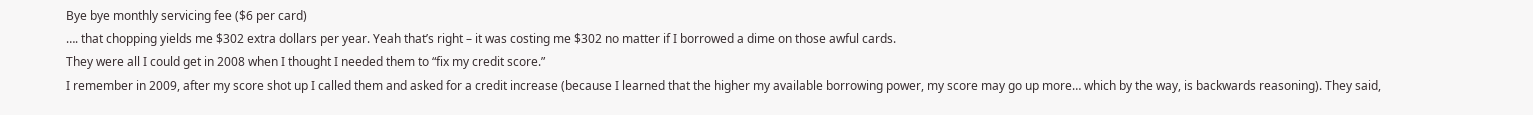Bye bye monthly servicing fee ($6 per card)
…. that chopping yields me $302 extra dollars per year. Yeah that’s right – it was costing me $302 no matter if I borrowed a dime on those awful cards.
They were all I could get in 2008 when I thought I needed them to “fix my credit score.”
I remember in 2009, after my score shot up I called them and asked for a credit increase (because I learned that the higher my available borrowing power, my score may go up more… which by the way, is backwards reasoning). They said,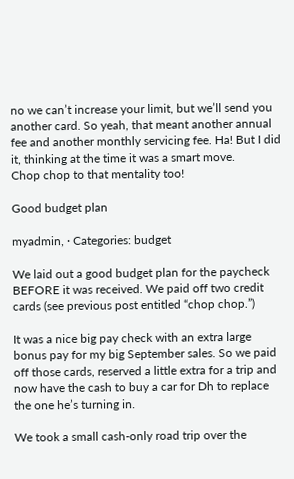no we can’t increase your limit, but we’ll send you another card. So yeah, that meant another annual fee and another monthly servicing fee. Ha! But I did it, thinking at the time it was a smart move.
Chop chop to that mentality too!

Good budget plan

myadmin, · Categories: budget

We laid out a good budget plan for the paycheck BEFORE it was received. We paid off two credit cards (see previous post entitled “chop chop.”)

It was a nice big pay check with an extra large bonus pay for my big September sales. So we paid off those cards, reserved a little extra for a trip and now have the cash to buy a car for Dh to replace the one he’s turning in.

We took a small cash-only road trip over the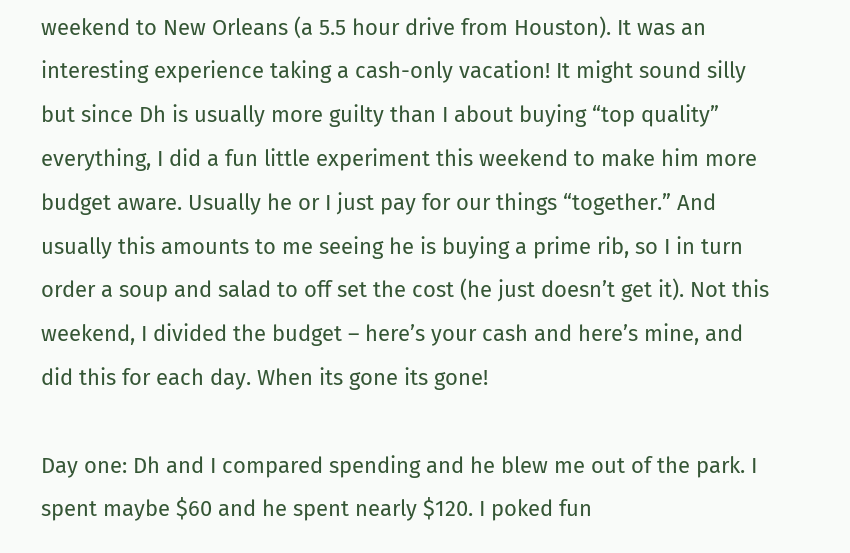weekend to New Orleans (a 5.5 hour drive from Houston). It was an interesting experience taking a cash-only vacation! It might sound silly but since Dh is usually more guilty than I about buying “top quality” everything, I did a fun little experiment this weekend to make him more budget aware. Usually he or I just pay for our things “together.” And usually this amounts to me seeing he is buying a prime rib, so I in turn order a soup and salad to off set the cost (he just doesn’t get it). Not this weekend, I divided the budget – here’s your cash and here’s mine, and did this for each day. When its gone its gone!

Day one: Dh and I compared spending and he blew me out of the park. I spent maybe $60 and he spent nearly $120. I poked fun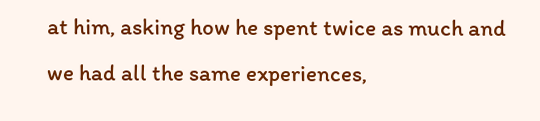at him, asking how he spent twice as much and we had all the same experiences,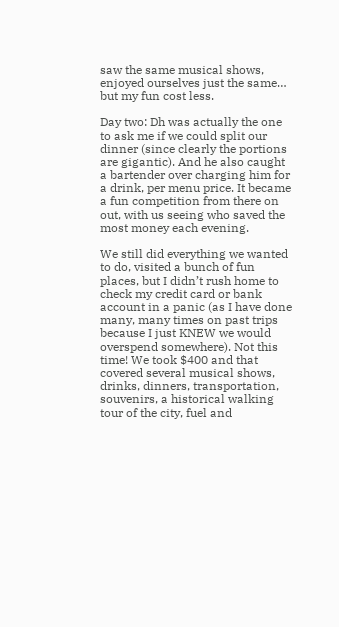saw the same musical shows, enjoyed ourselves just the same… but my fun cost less.

Day two: Dh was actually the one to ask me if we could split our dinner (since clearly the portions are gigantic). And he also caught a bartender over charging him for a drink, per menu price. It became a fun competition from there on out, with us seeing who saved the most money each evening.

We still did everything we wanted to do, visited a bunch of fun places, but I didn’t rush home to check my credit card or bank account in a panic (as I have done many, many times on past trips because I just KNEW we would overspend somewhere). Not this time! We took $400 and that covered several musical shows, drinks, dinners, transportation, souvenirs, a historical walking tour of the city, fuel and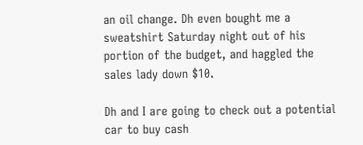an oil change. Dh even bought me a sweatshirt Saturday night out of his portion of the budget, and haggled the sales lady down $10.

Dh and I are going to check out a potential car to buy cash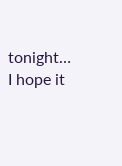tonight… I hope it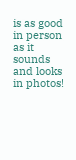is as good in person as it sounds and looks in photos!